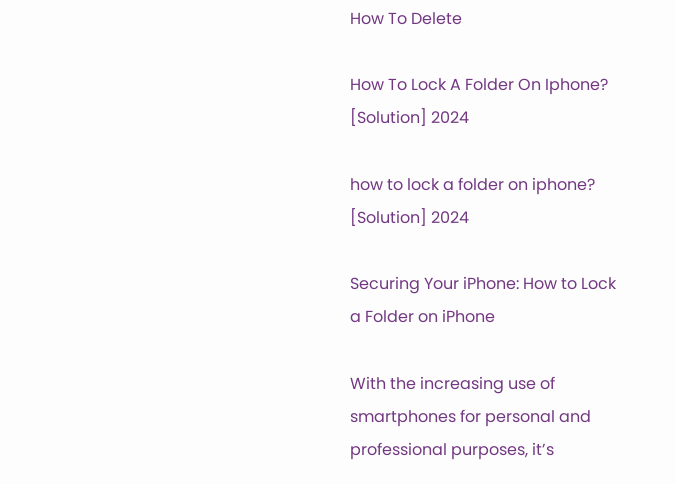How To Delete

How To Lock A Folder On Iphone? [Solution] 2024

how to lock a folder on iphone?  [Solution] 2024

Securing Your iPhone: How to Lock a Folder on iPhone

With the increasing use of smartphones for personal and professional purposes, it’s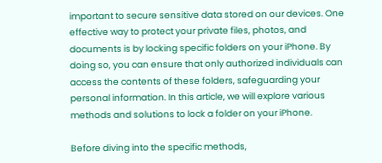important to secure sensitive data stored on our devices. One effective way to protect your private files, photos, and documents is by locking specific folders on your iPhone. By doing so, you can ensure that only authorized individuals can access the contents of these folders, safeguarding your personal information. In this article, we will explore various methods and solutions to lock a folder on your iPhone.

Before diving into the specific methods,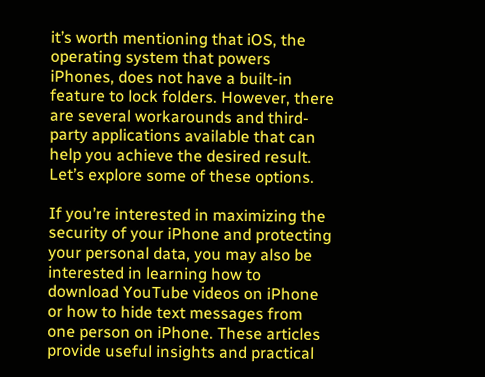it’s worth mentioning that iOS, the operating system that powers iPhones, does not have a built-in feature to lock folders. However, there are several workarounds and third-party applications available that can help you achieve the desired result. Let’s explore some of these options.

If you’re interested in maximizing the security of your iPhone and protecting your personal data, you may also be interested in learning how to download YouTube videos on iPhone or how to hide text messages from one person on iPhone. These articles provide useful insights and practical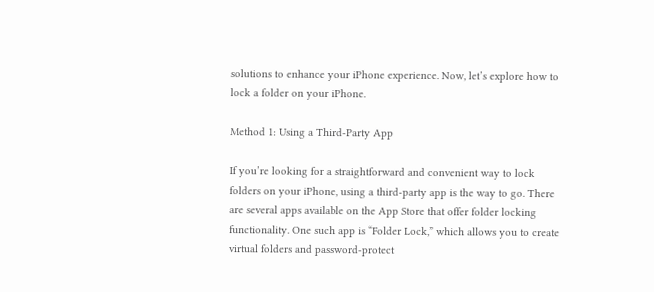solutions to enhance your iPhone experience. Now, let’s explore how to lock a folder on your iPhone.

Method 1: Using a Third-Party App

If you’re looking for a straightforward and convenient way to lock folders on your iPhone, using a third-party app is the way to go. There are several apps available on the App Store that offer folder locking functionality. One such app is “Folder Lock,” which allows you to create virtual folders and password-protect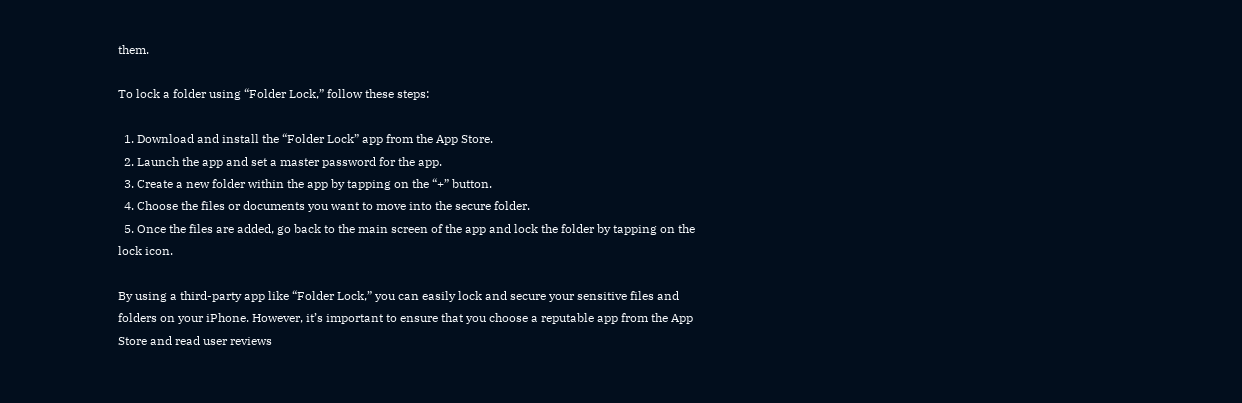them.

To lock a folder using “Folder Lock,” follow these steps:

  1. Download and install the “Folder Lock” app from the App Store.
  2. Launch the app and set a master password for the app.
  3. Create a new folder within the app by tapping on the “+” button.
  4. Choose the files or documents you want to move into the secure folder.
  5. Once the files are added, go back to the main screen of the app and lock the folder by tapping on the lock icon.

By using a third-party app like “Folder Lock,” you can easily lock and secure your sensitive files and folders on your iPhone. However, it’s important to ensure that you choose a reputable app from the App Store and read user reviews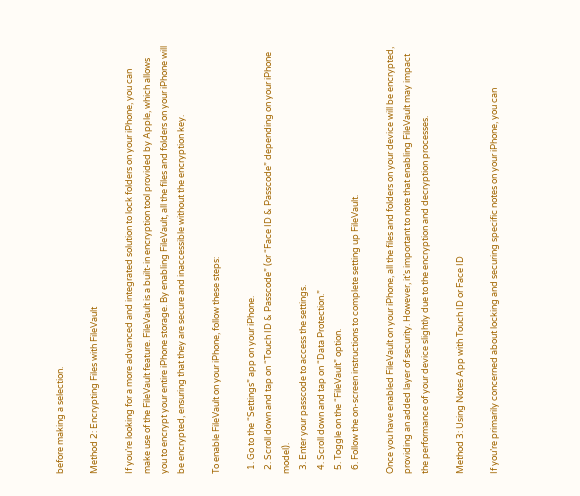before making a selection.

Method 2: Encrypting Files with FileVault

If you’re looking for a more advanced and integrated solution to lock folders on your iPhone, you can make use of the FileVault feature. FileVault is a built-in encryption tool provided by Apple, which allows you to encrypt your entire iPhone storage. By enabling FileVault, all the files and folders on your iPhone will be encrypted, ensuring that they are secure and inaccessible without the encryption key.

To enable FileVault on your iPhone, follow these steps:

  1. Go to the “Settings” app on your iPhone.
  2. Scroll down and tap on “Touch ID & Passcode” (or “Face ID & Passcode” depending on your iPhone model).
  3. Enter your passcode to access the settings.
  4. Scroll down and tap on “Data Protection.”
  5. Toggle on the “FileVault” option.
  6. Follow the on-screen instructions to complete setting up FileVault.

Once you have enabled FileVault on your iPhone, all the files and folders on your device will be encrypted, providing an added layer of security. However, it’s important to note that enabling FileVault may impact the performance of your device slightly due to the encryption and decryption processes.

Method 3: Using Notes App with Touch ID or Face ID

If you’re primarily concerned about locking and securing specific notes on your iPhone, you can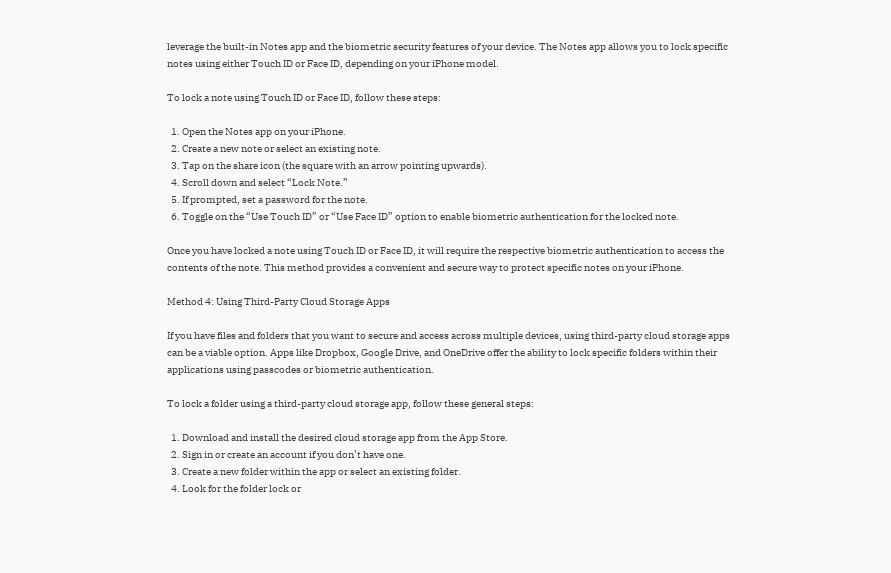leverage the built-in Notes app and the biometric security features of your device. The Notes app allows you to lock specific notes using either Touch ID or Face ID, depending on your iPhone model.

To lock a note using Touch ID or Face ID, follow these steps:

  1. Open the Notes app on your iPhone.
  2. Create a new note or select an existing note.
  3. Tap on the share icon (the square with an arrow pointing upwards).
  4. Scroll down and select “Lock Note.”
  5. If prompted, set a password for the note.
  6. Toggle on the “Use Touch ID” or “Use Face ID” option to enable biometric authentication for the locked note.

Once you have locked a note using Touch ID or Face ID, it will require the respective biometric authentication to access the contents of the note. This method provides a convenient and secure way to protect specific notes on your iPhone.

Method 4: Using Third-Party Cloud Storage Apps

If you have files and folders that you want to secure and access across multiple devices, using third-party cloud storage apps can be a viable option. Apps like Dropbox, Google Drive, and OneDrive offer the ability to lock specific folders within their applications using passcodes or biometric authentication.

To lock a folder using a third-party cloud storage app, follow these general steps:

  1. Download and install the desired cloud storage app from the App Store.
  2. Sign in or create an account if you don’t have one.
  3. Create a new folder within the app or select an existing folder.
  4. Look for the folder lock or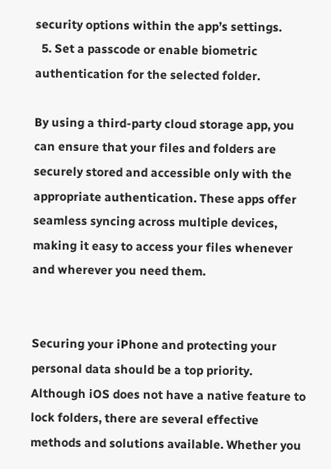security options within the app’s settings.
  5. Set a passcode or enable biometric authentication for the selected folder.

By using a third-party cloud storage app, you can ensure that your files and folders are securely stored and accessible only with the appropriate authentication. These apps offer seamless syncing across multiple devices, making it easy to access your files whenever and wherever you need them.


Securing your iPhone and protecting your personal data should be a top priority. Although iOS does not have a native feature to lock folders, there are several effective methods and solutions available. Whether you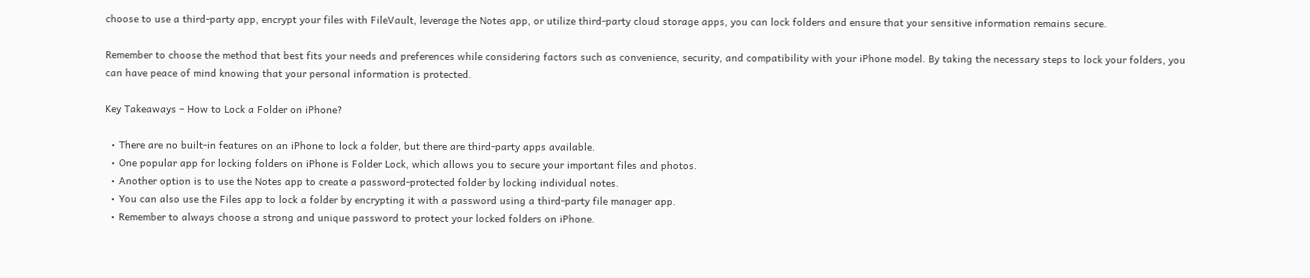choose to use a third-party app, encrypt your files with FileVault, leverage the Notes app, or utilize third-party cloud storage apps, you can lock folders and ensure that your sensitive information remains secure.

Remember to choose the method that best fits your needs and preferences while considering factors such as convenience, security, and compatibility with your iPhone model. By taking the necessary steps to lock your folders, you can have peace of mind knowing that your personal information is protected.

Key Takeaways – How to Lock a Folder on iPhone?

  • There are no built-in features on an iPhone to lock a folder, but there are third-party apps available.
  • One popular app for locking folders on iPhone is Folder Lock, which allows you to secure your important files and photos.
  • Another option is to use the Notes app to create a password-protected folder by locking individual notes.
  • You can also use the Files app to lock a folder by encrypting it with a password using a third-party file manager app.
  • Remember to always choose a strong and unique password to protect your locked folders on iPhone.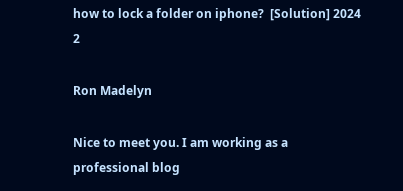how to lock a folder on iphone?  [Solution] 2024 2

Ron Madelyn

Nice to meet you. I am working as a professional blog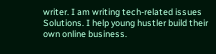writer. I am writing tech-related issues Solutions. I help young hustler build their own online business.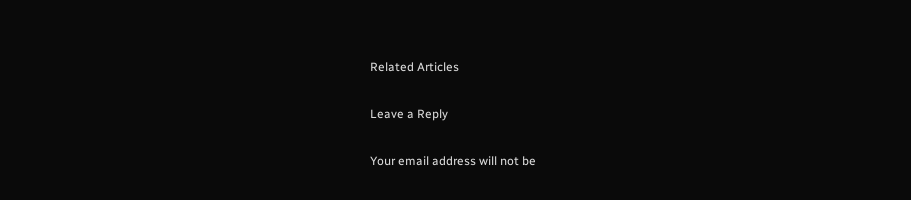Related Articles

Leave a Reply

Your email address will not be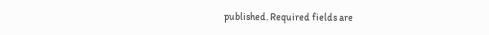published. Required fields are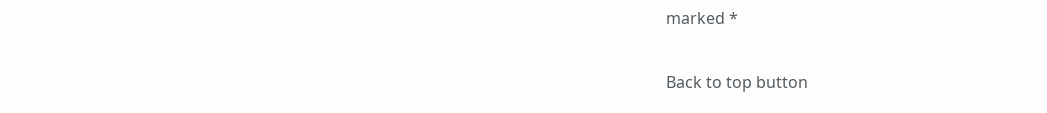marked *

Back to top button